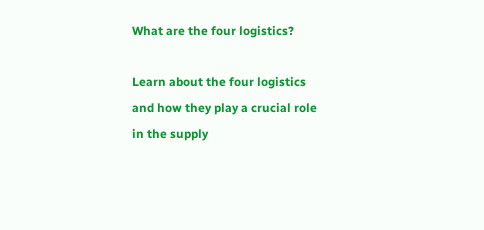What are the four logistics?

Learn about the four logistics and how they play a crucial role in the supply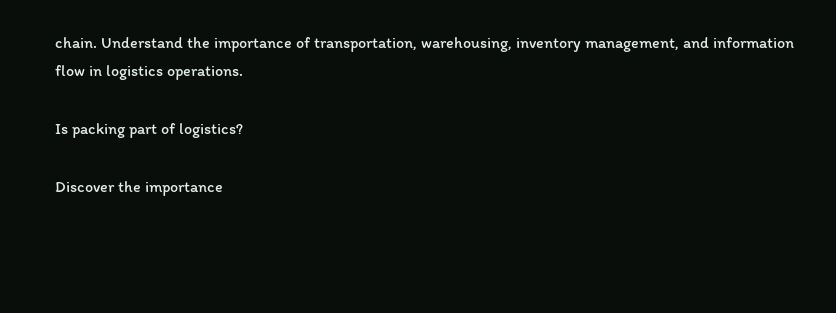chain. Understand the importance of transportation, warehousing, inventory management, and information flow in logistics operations.

Is packing part of logistics?

Discover the importance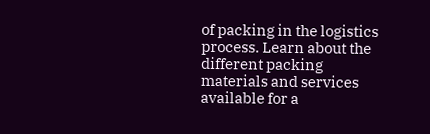of packing in the logistics process. Learn about the different packing materials and services available for a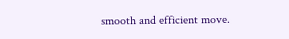smooth and efficient move.